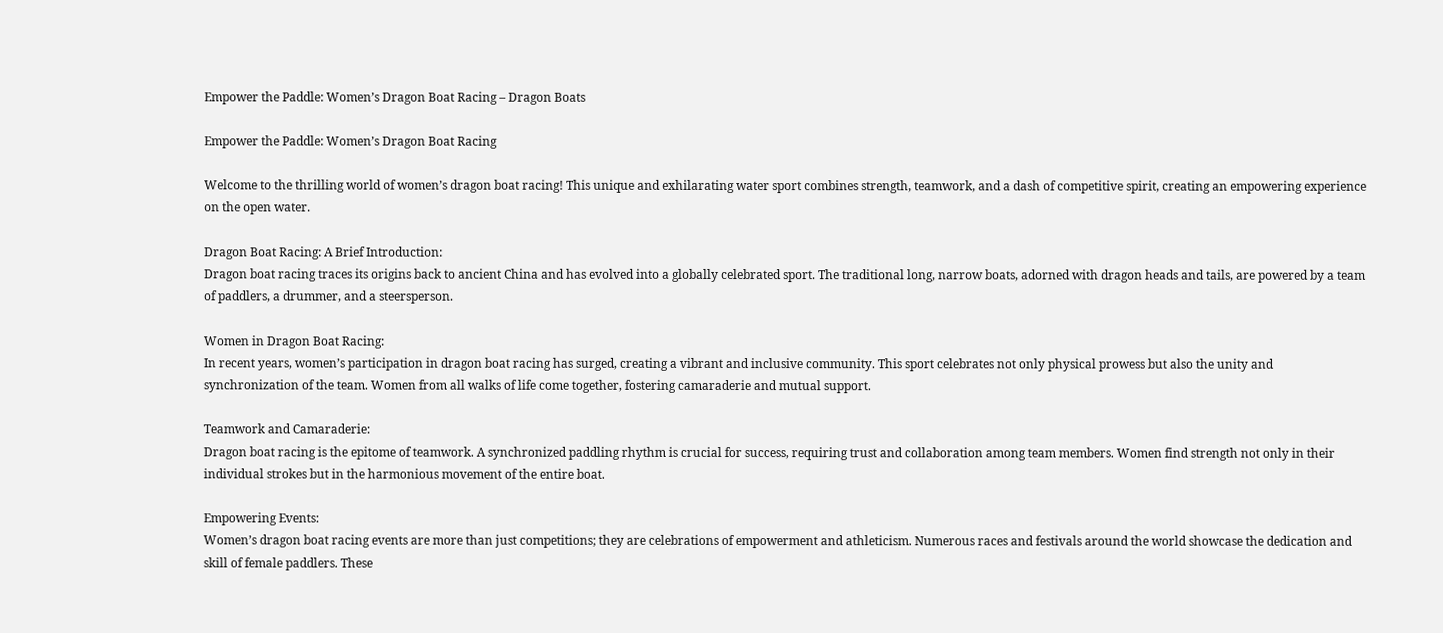Empower the Paddle: Women’s Dragon Boat Racing – Dragon Boats

Empower the Paddle: Women’s Dragon Boat Racing

Welcome to the thrilling world of women’s dragon boat racing! This unique and exhilarating water sport combines strength, teamwork, and a dash of competitive spirit, creating an empowering experience on the open water.

Dragon Boat Racing: A Brief Introduction:
Dragon boat racing traces its origins back to ancient China and has evolved into a globally celebrated sport. The traditional long, narrow boats, adorned with dragon heads and tails, are powered by a team of paddlers, a drummer, and a steersperson.

Women in Dragon Boat Racing:
In recent years, women’s participation in dragon boat racing has surged, creating a vibrant and inclusive community. This sport celebrates not only physical prowess but also the unity and synchronization of the team. Women from all walks of life come together, fostering camaraderie and mutual support.

Teamwork and Camaraderie:
Dragon boat racing is the epitome of teamwork. A synchronized paddling rhythm is crucial for success, requiring trust and collaboration among team members. Women find strength not only in their individual strokes but in the harmonious movement of the entire boat.

Empowering Events:
Women’s dragon boat racing events are more than just competitions; they are celebrations of empowerment and athleticism. Numerous races and festivals around the world showcase the dedication and skill of female paddlers. These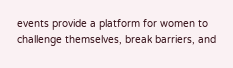events provide a platform for women to challenge themselves, break barriers, and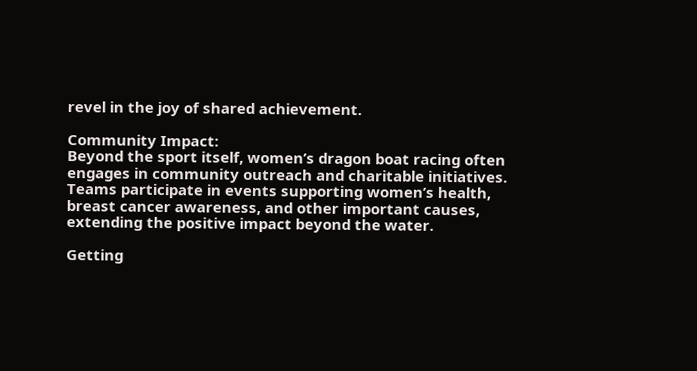revel in the joy of shared achievement.

Community Impact:
Beyond the sport itself, women’s dragon boat racing often engages in community outreach and charitable initiatives. Teams participate in events supporting women’s health, breast cancer awareness, and other important causes, extending the positive impact beyond the water.

Getting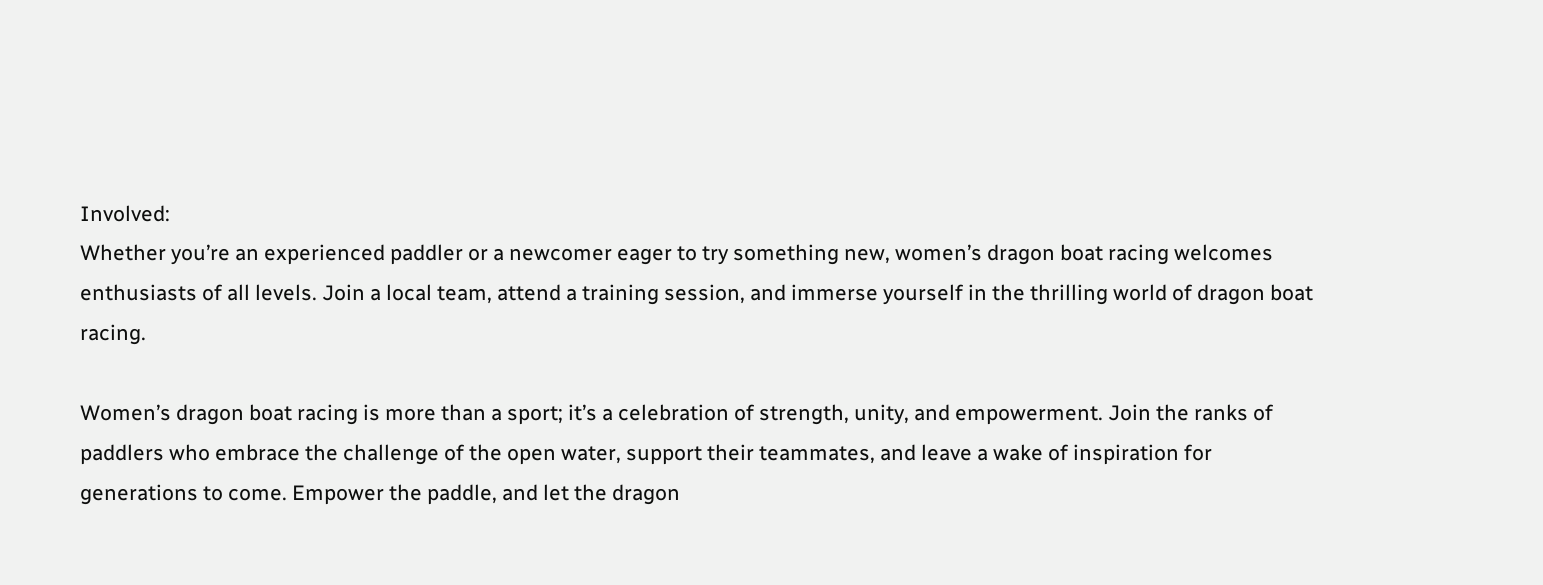Involved:
Whether you’re an experienced paddler or a newcomer eager to try something new, women’s dragon boat racing welcomes enthusiasts of all levels. Join a local team, attend a training session, and immerse yourself in the thrilling world of dragon boat racing.

Women’s dragon boat racing is more than a sport; it’s a celebration of strength, unity, and empowerment. Join the ranks of paddlers who embrace the challenge of the open water, support their teammates, and leave a wake of inspiration for generations to come. Empower the paddle, and let the dragon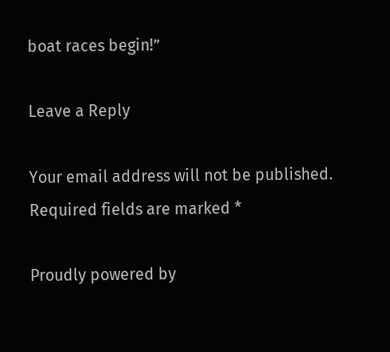boat races begin!”

Leave a Reply

Your email address will not be published. Required fields are marked *

Proudly powered by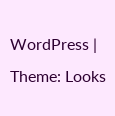WordPress | Theme: Looks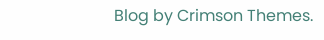Blog by Crimson Themes.